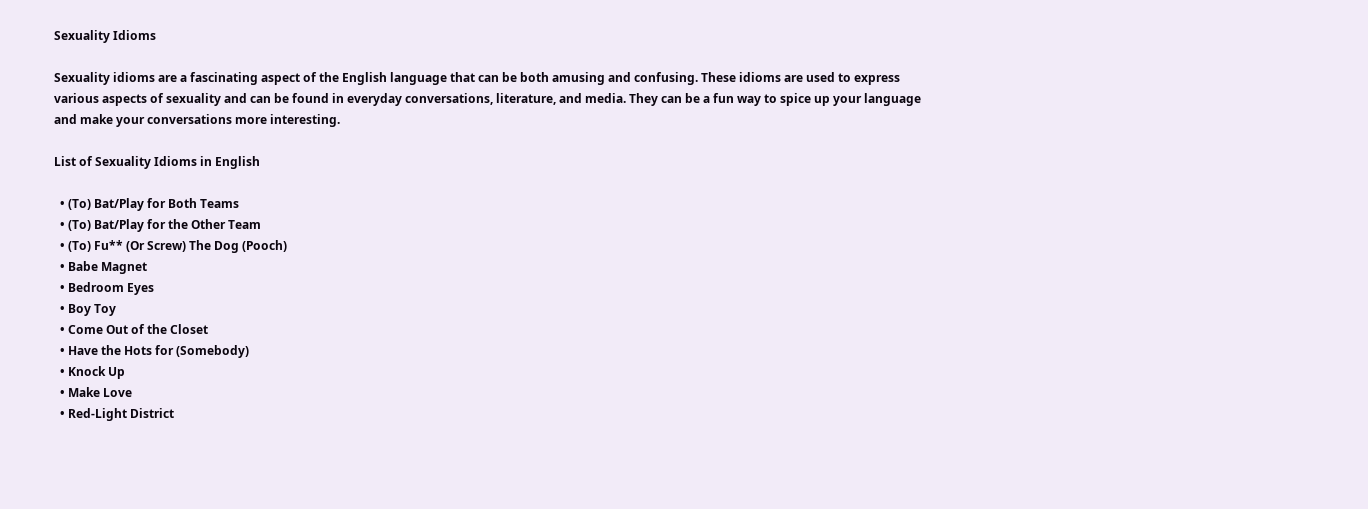Sexuality Idioms

Sexuality idioms are a fascinating aspect of the English language that can be both amusing and confusing. These idioms are used to express various aspects of sexuality and can be found in everyday conversations, literature, and media. They can be a fun way to spice up your language and make your conversations more interesting.

List of Sexuality Idioms in English

  • (To) Bat/Play for Both Teams
  • (To) Bat/Play for the Other Team
  • (To) Fu** (Or Screw) The Dog (Pooch)
  • Babe Magnet
  • Bedroom Eyes
  • Boy Toy
  • Come Out of the Closet
  • Have the Hots for (Somebody)
  • Knock Up
  • Make Love
  • Red-Light District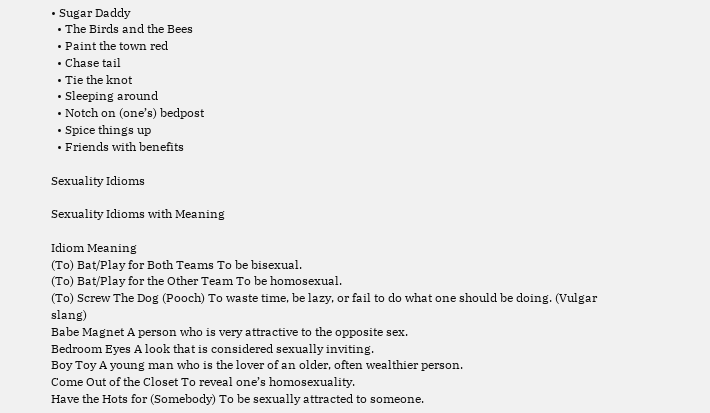• Sugar Daddy
  • The Birds and the Bees
  • Paint the town red
  • Chase tail
  • Tie the knot
  • Sleeping around
  • Notch on (one’s) bedpost
  • Spice things up
  • Friends with benefits

Sexuality Idioms

Sexuality Idioms with Meaning

Idiom Meaning
(To) Bat/Play for Both Teams To be bisexual.
(To) Bat/Play for the Other Team To be homosexual.
(To) Screw The Dog (Pooch) To waste time, be lazy, or fail to do what one should be doing. (Vulgar slang)
Babe Magnet A person who is very attractive to the opposite sex.
Bedroom Eyes A look that is considered sexually inviting.
Boy Toy A young man who is the lover of an older, often wealthier person.
Come Out of the Closet To reveal one’s homosexuality.
Have the Hots for (Somebody) To be sexually attracted to someone.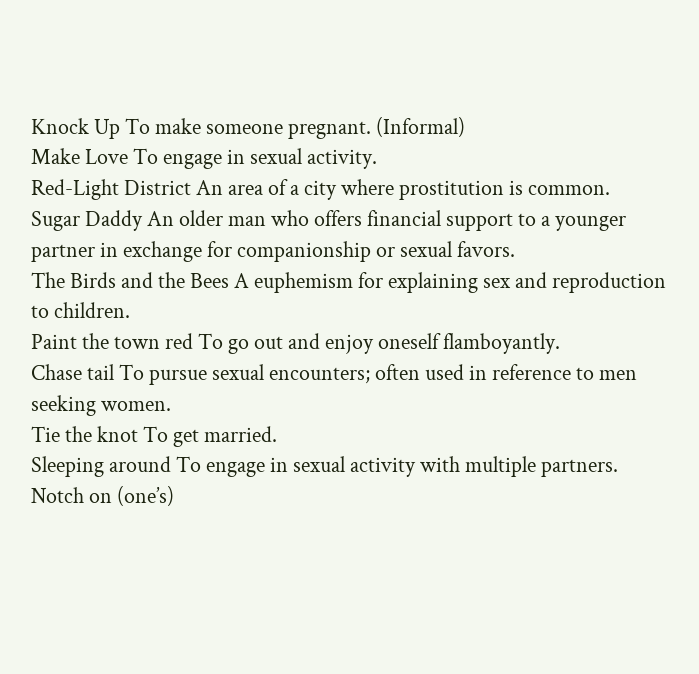Knock Up To make someone pregnant. (Informal)
Make Love To engage in sexual activity.
Red-Light District An area of a city where prostitution is common.
Sugar Daddy An older man who offers financial support to a younger partner in exchange for companionship or sexual favors.
The Birds and the Bees A euphemism for explaining sex and reproduction to children.
Paint the town red To go out and enjoy oneself flamboyantly.
Chase tail To pursue sexual encounters; often used in reference to men seeking women.
Tie the knot To get married.
Sleeping around To engage in sexual activity with multiple partners.
Notch on (one’s)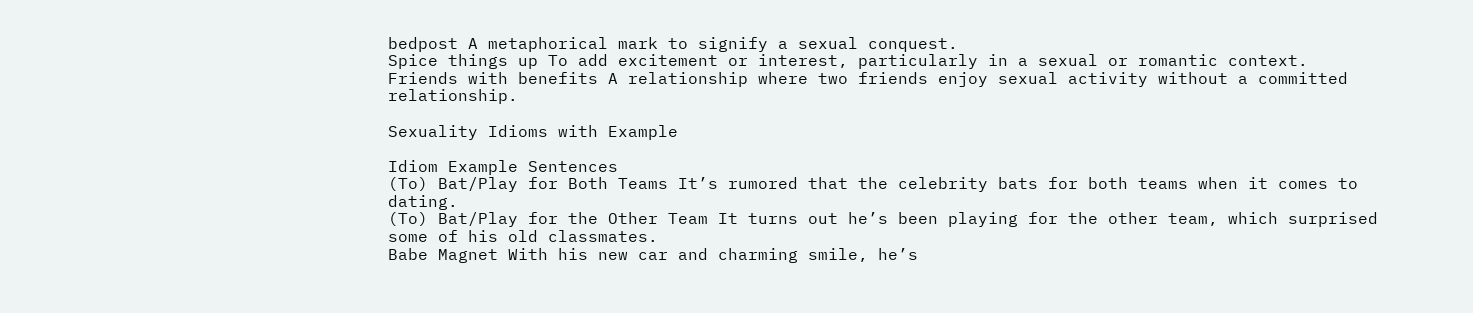bedpost A metaphorical mark to signify a sexual conquest.
Spice things up To add excitement or interest, particularly in a sexual or romantic context.
Friends with benefits A relationship where two friends enjoy sexual activity without a committed relationship.

Sexuality Idioms with Example

Idiom Example Sentences
(To) Bat/Play for Both Teams It’s rumored that the celebrity bats for both teams when it comes to dating.
(To) Bat/Play for the Other Team It turns out he’s been playing for the other team, which surprised some of his old classmates.
Babe Magnet With his new car and charming smile, he’s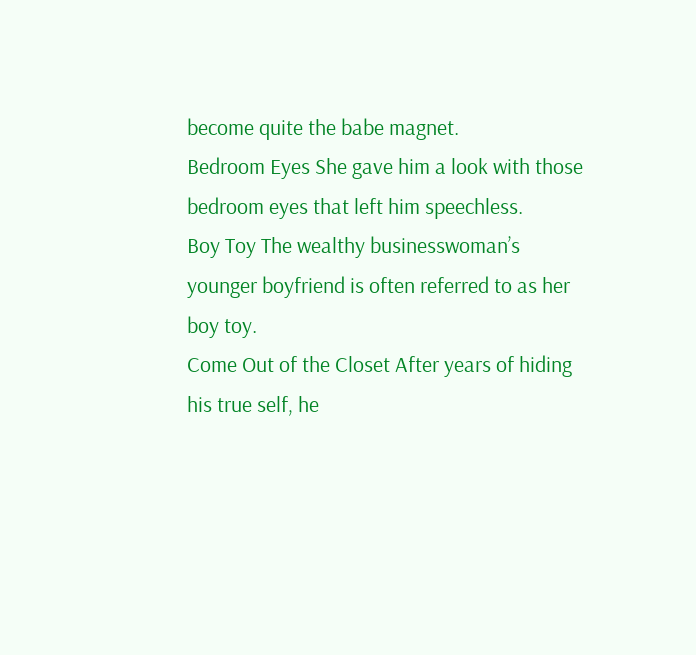become quite the babe magnet.
Bedroom Eyes She gave him a look with those bedroom eyes that left him speechless.
Boy Toy The wealthy businesswoman’s younger boyfriend is often referred to as her boy toy.
Come Out of the Closet After years of hiding his true self, he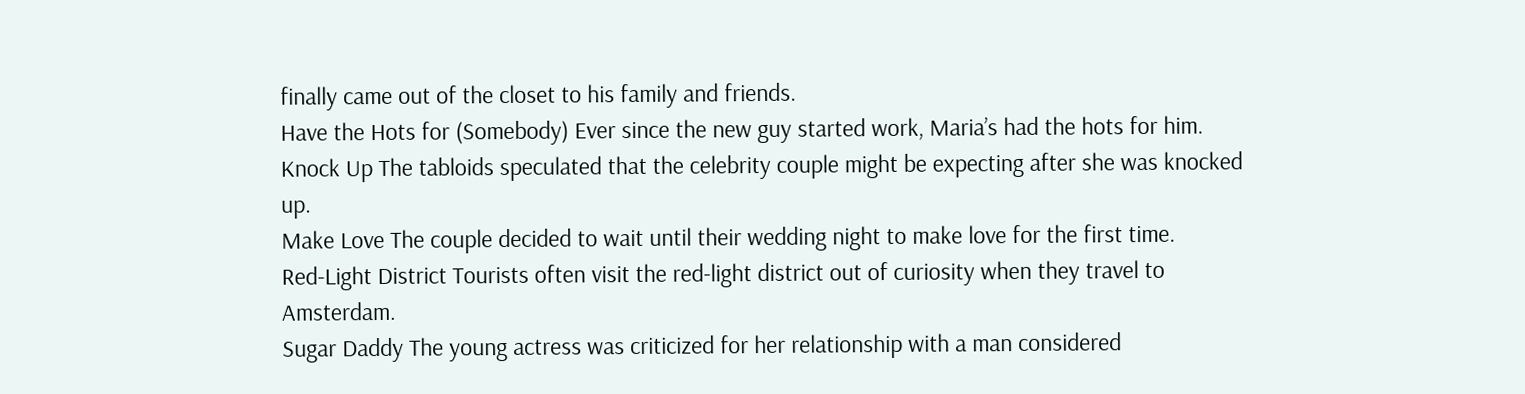finally came out of the closet to his family and friends.
Have the Hots for (Somebody) Ever since the new guy started work, Maria’s had the hots for him.
Knock Up The tabloids speculated that the celebrity couple might be expecting after she was knocked up.
Make Love The couple decided to wait until their wedding night to make love for the first time.
Red-Light District Tourists often visit the red-light district out of curiosity when they travel to Amsterdam.
Sugar Daddy The young actress was criticized for her relationship with a man considered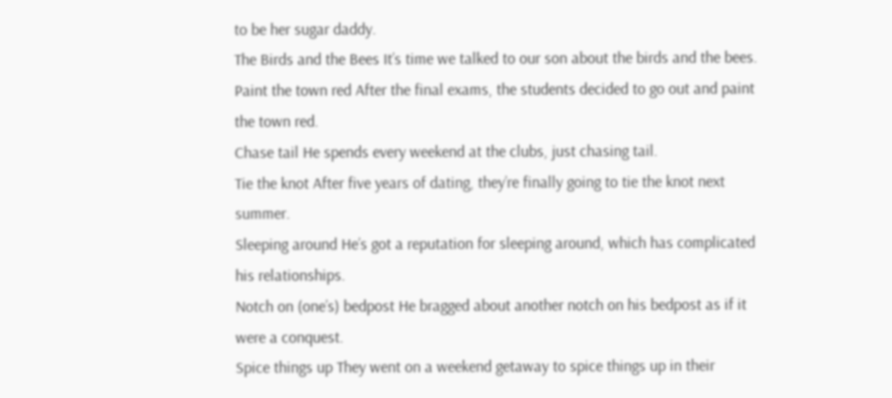to be her sugar daddy.
The Birds and the Bees It’s time we talked to our son about the birds and the bees.
Paint the town red After the final exams, the students decided to go out and paint the town red.
Chase tail He spends every weekend at the clubs, just chasing tail.
Tie the knot After five years of dating, they’re finally going to tie the knot next summer.
Sleeping around He’s got a reputation for sleeping around, which has complicated his relationships.
Notch on (one’s) bedpost He bragged about another notch on his bedpost as if it were a conquest.
Spice things up They went on a weekend getaway to spice things up in their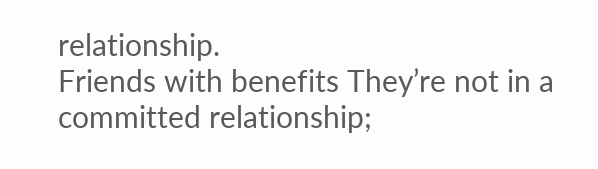relationship.
Friends with benefits They’re not in a committed relationship;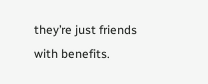they’re just friends with benefits.